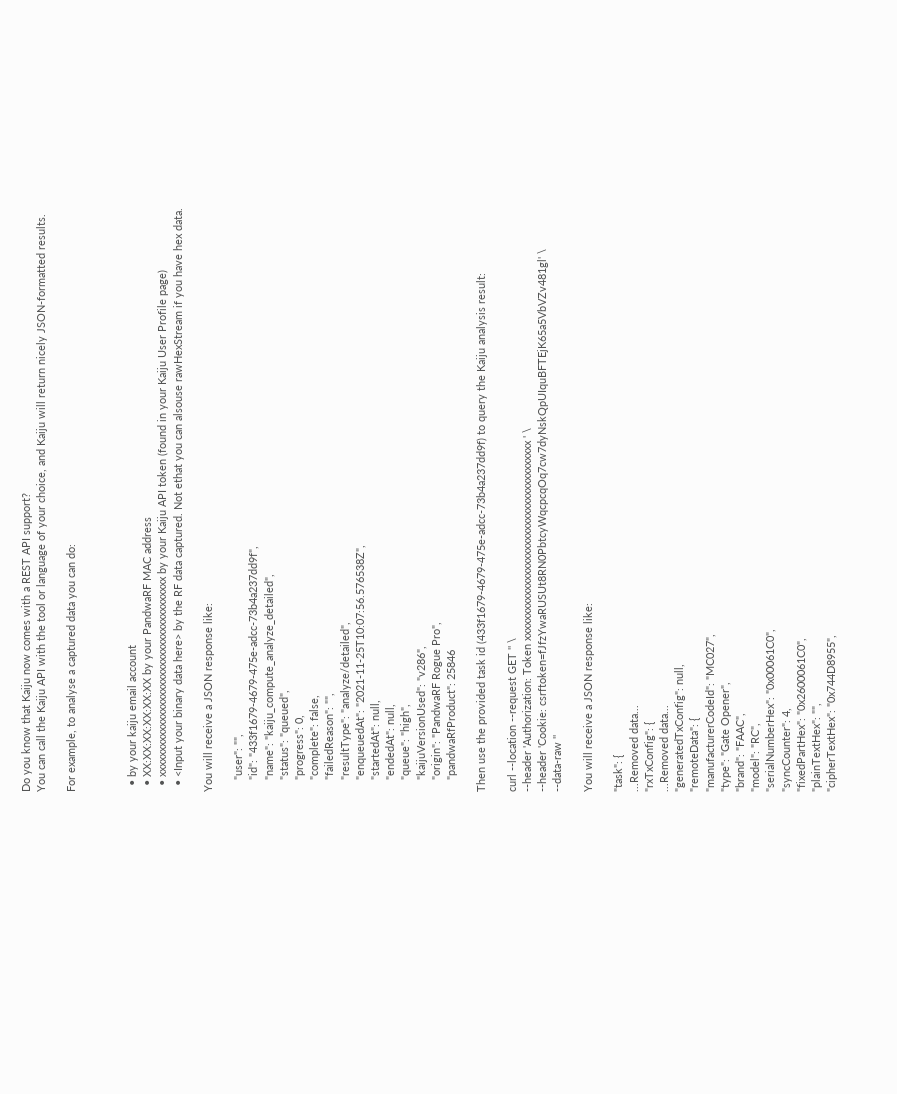Do you know that Kaiju now comes with a REST API support?
You can call the Kaiju API with the tool or language of your choice, and Kaiju will return nicely JSON-formatted results.

For example, to analyse a captured data you can do:



  • by your kaiju email account
  • XX:XX:XX:XX:XX:XX by your PandwaRF MAC address
  • xxxxxxxxxxxxxxxxxxxxxxxxxxxxxxxxxxxxxxxx by your Kaiju API token (found in your Kaiju User Profile page)
  • <Input your binary data here> by the RF data captured. Not ethat you can alsouse rawHexStream if you have hex data.

You will receive a JSON response like:

    "user": "",
    "id": "433f1679-4679-475e-adcc-73b4a237dd9f",
    "name": "kaiju_compute_analyze_detailed",
    "status": "queued",
    "progress": 0,
    "complete": false,
    "failedReason": "",
    "resultType": "analyze/detailed",
    "enqueuedAt": "2021-11-25T10:07:56.576538Z",
    "startedAt": null,
    "endedAt": null,
    "queue": "high",
    "kaijuVersionUsed": "v286",
    "origin": "PandwaRF Rogue Pro",
    "pandwaRfProduct": 25846

Then use the provided task id (433f1679-4679-475e-adcc-73b4a237dd9f) to query the Kaiju analysis result:

curl --location --request GET '' \
--header 'Authorization: Token xxxxxxxxxxxxxxxxxxxxxxxxxxxxxxxxxxxxxxxx ' \
--header 'Cookie: csrftoken=fJfzYwaRUSUt8RN0PbtcyWqcpcqOq7cw7dyNskQpUIquBFTEjK65a5VbVZv481gl' \
--data-raw ''

You will receive a JSON response like:

"task": {
...Removed data...
"rxTxConfig": {
...Removed data...
"generatedTxConfig": null,
"remoteData": {
"manufacturerCodeId": "MC027",
"type": "Gate Opener",
"brand": "FAAC",
"model": "RC",
"serialNumberHex": "0x00061C0",
"syncCounter": 4,
"fixedPartHex": "0x2600061C0",
"plainTextHex": "",
"cipherTextHex": "0x744D8955",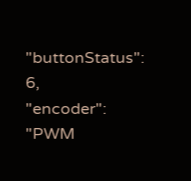"buttonStatus": 6,
"encoder": "PWM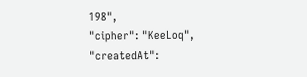198",
"cipher": "KeeLoq",
"createdAt":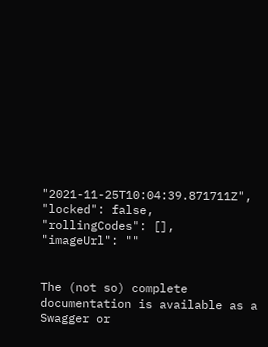"2021-11-25T10:04:39.871711Z",
"locked": false,
"rollingCodes": [],
"imageUrl": ""


The (not so) complete documentation is available as a Swagger or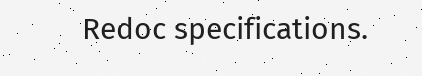Redoc specifications.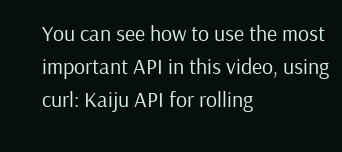You can see how to use the most important API in this video, using curl: Kaiju API for rolling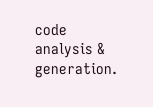code analysis & generation.